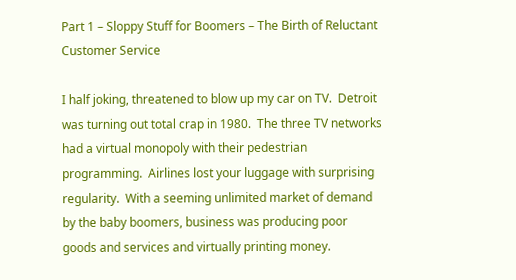Part 1 – Sloppy Stuff for Boomers – The Birth of Reluctant Customer Service

I half joking, threatened to blow up my car on TV.  Detroit was turning out total crap in 1980.  The three TV networks had a virtual monopoly with their pedestrian programming.  Airlines lost your luggage with surprising regularity.  With a seeming unlimited market of demand by the baby boomers, business was producing poor goods and services and virtually printing money.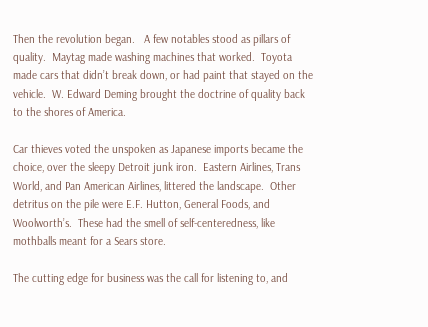Then the revolution began.   A few notables stood as pillars of quality.  Maytag made washing machines that worked.  Toyota made cars that didn’t break down, or had paint that stayed on the vehicle.  W. Edward Deming brought the doctrine of quality back to the shores of America.

Car thieves voted the unspoken as Japanese imports became the choice, over the sleepy Detroit junk iron.  Eastern Airlines, Trans World, and Pan American Airlines, littered the landscape.  Other detritus on the pile were E.F. Hutton, General Foods, and Woolworth’s.  These had the smell of self-centeredness, like mothballs meant for a Sears store.

The cutting edge for business was the call for listening to, and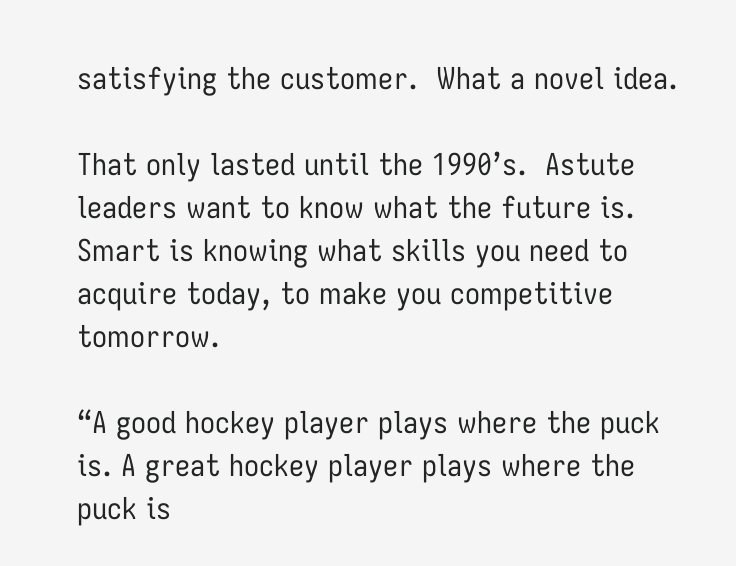satisfying the customer.  What a novel idea.

That only lasted until the 1990’s.  Astute leaders want to know what the future is.  Smart is knowing what skills you need to acquire today, to make you competitive tomorrow.

“A good hockey player plays where the puck is. A great hockey player plays where the puck is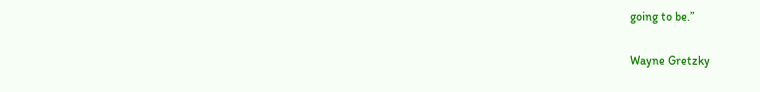going to be.”

Wayne Gretzky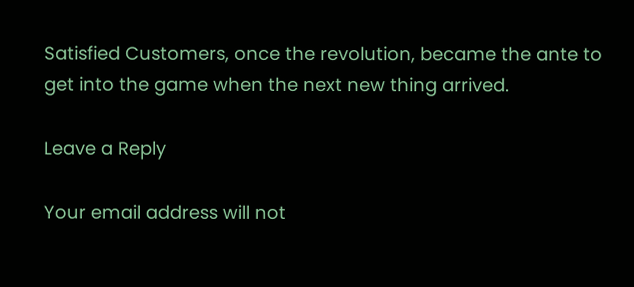Satisfied Customers, once the revolution, became the ante to get into the game when the next new thing arrived.

Leave a Reply

Your email address will not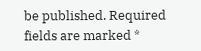be published. Required fields are marked *